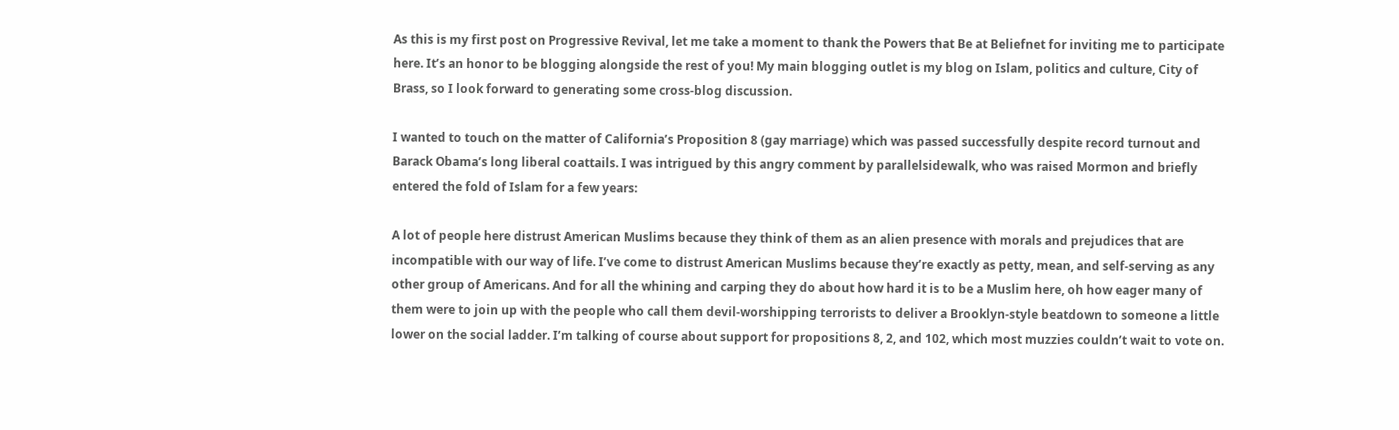As this is my first post on Progressive Revival, let me take a moment to thank the Powers that Be at Beliefnet for inviting me to participate here. It’s an honor to be blogging alongside the rest of you! My main blogging outlet is my blog on Islam, politics and culture, City of Brass, so I look forward to generating some cross-blog discussion.

I wanted to touch on the matter of California’s Proposition 8 (gay marriage) which was passed successfully despite record turnout and Barack Obama’s long liberal coattails. I was intrigued by this angry comment by parallelsidewalk, who was raised Mormon and briefly entered the fold of Islam for a few years:

A lot of people here distrust American Muslims because they think of them as an alien presence with morals and prejudices that are incompatible with our way of life. I’ve come to distrust American Muslims because they’re exactly as petty, mean, and self-serving as any other group of Americans. And for all the whining and carping they do about how hard it is to be a Muslim here, oh how eager many of them were to join up with the people who call them devil-worshipping terrorists to deliver a Brooklyn-style beatdown to someone a little lower on the social ladder. I’m talking of course about support for propositions 8, 2, and 102, which most muzzies couldn’t wait to vote on.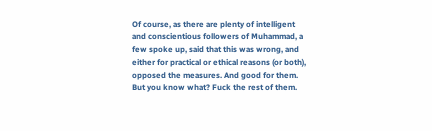Of course, as there are plenty of intelligent and conscientious followers of Muhammad, a few spoke up, said that this was wrong, and either for practical or ethical reasons (or both), opposed the measures. And good for them. But you know what? Fuck the rest of them.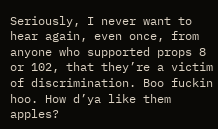Seriously, I never want to hear again, even once, from anyone who supported props 8 or 102, that they’re a victim of discrimination. Boo fuckin hoo. How d’ya like them apples?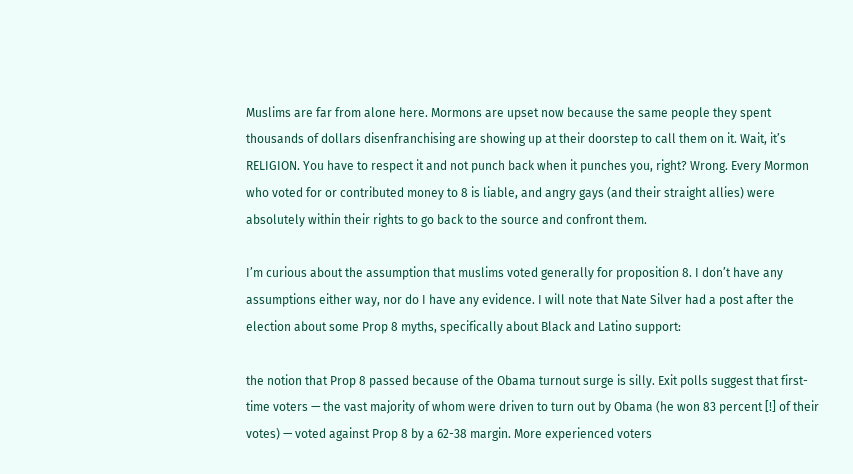Muslims are far from alone here. Mormons are upset now because the same people they spent thousands of dollars disenfranchising are showing up at their doorstep to call them on it. Wait, it’s RELIGION. You have to respect it and not punch back when it punches you, right? Wrong. Every Mormon who voted for or contributed money to 8 is liable, and angry gays (and their straight allies) were absolutely within their rights to go back to the source and confront them.

I’m curious about the assumption that muslims voted generally for proposition 8. I don’t have any assumptions either way, nor do I have any evidence. I will note that Nate Silver had a post after the election about some Prop 8 myths, specifically about Black and Latino support:

the notion that Prop 8 passed because of the Obama turnout surge is silly. Exit polls suggest that first-time voters — the vast majority of whom were driven to turn out by Obama (he won 83 percent [!] of their votes) — voted against Prop 8 by a 62-38 margin. More experienced voters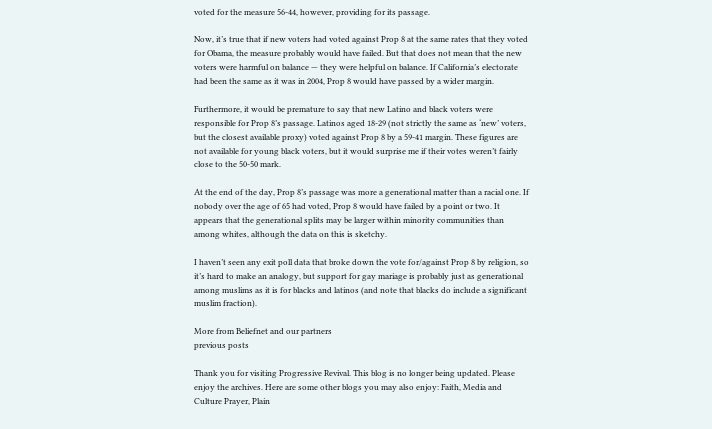voted for the measure 56-44, however, providing for its passage.

Now, it’s true that if new voters had voted against Prop 8 at the same rates that they voted for Obama, the measure probably would have failed. But that does not mean that the new voters were harmful on balance — they were helpful on balance. If California’s electorate had been the same as it was in 2004, Prop 8 would have passed by a wider margin.

Furthermore, it would be premature to say that new Latino and black voters were responsible for Prop 8’s passage. Latinos aged 18-29 (not strictly the same as ‘new’ voters, but the closest available proxy) voted against Prop 8 by a 59-41 margin. These figures are not available for young black voters, but it would surprise me if their votes weren’t fairly close to the 50-50 mark.

At the end of the day, Prop 8’s passage was more a generational matter than a racial one. If nobody over the age of 65 had voted, Prop 8 would have failed by a point or two. It appears that the generational splits may be larger within minority communities than among whites, although the data on this is sketchy.

I haven’t seen any exit poll data that broke down the vote for/against Prop 8 by religion, so it’s hard to make an analogy, but support for gay mariage is probably just as generational among muslims as it is for blacks and latinos (and note that blacks do include a significant muslim fraction).

More from Beliefnet and our partners
previous posts

Thank you for visiting Progressive Revival. This blog is no longer being updated. Please enjoy the archives. Here are some other blogs you may also enjoy: Faith, Media and Culture Prayer, Plain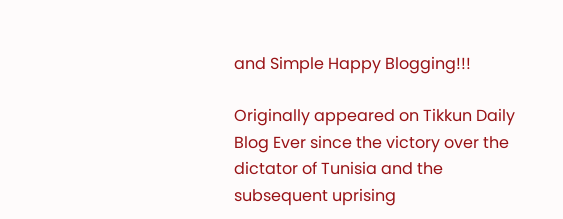and Simple Happy Blogging!!!

Originally appeared on Tikkun Daily Blog Ever since the victory over the dictator of Tunisia and the subsequent uprising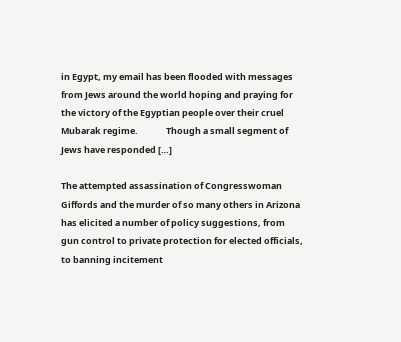in Egypt, my email has been flooded with messages from Jews around the world hoping and praying for the victory of the Egyptian people over their cruel Mubarak regime.              Though a small segment of Jews have responded […]

The attempted assassination of Congresswoman Giffords and the murder of so many others in Arizona has elicited a number of policy suggestions, from gun control to private protection for elected officials, to banning incitement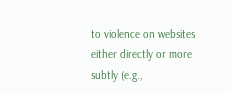to violence on websites either directly or more subtly (e.g.,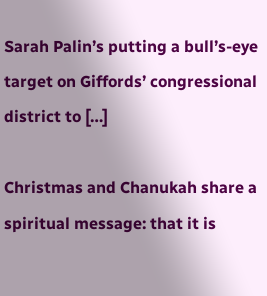Sarah Palin’s putting a bull’s-eye target on Giffords’ congressional district to […]

Christmas and Chanukah share a spiritual message: that it is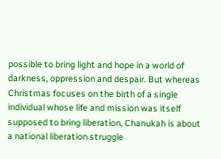possible to bring light and hope in a world of darkness, oppression and despair. But whereas Christmas focuses on the birth of a single individual whose life and mission was itself supposed to bring liberation, Chanukah is about a national liberation struggle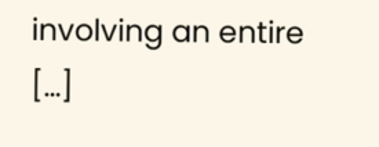involving an entire […]